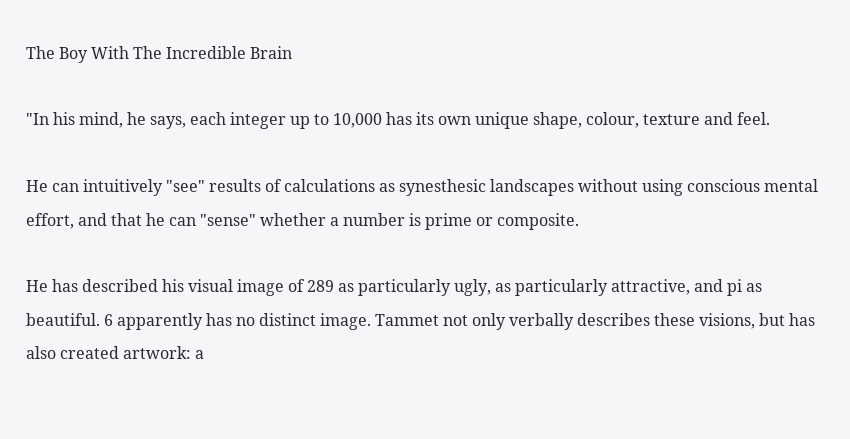The Boy With The Incredible Brain

"In his mind, he says, each integer up to 10,000 has its own unique shape, colour, texture and feel.

He can intuitively "see" results of calculations as synesthesic landscapes without using conscious mental effort, and that he can "sense" whether a number is prime or composite.

He has described his visual image of 289 as particularly ugly, as particularly attractive, and pi as beautiful. 6 apparently has no distinct image. Tammet not only verbally describes these visions, but has also created artwork: a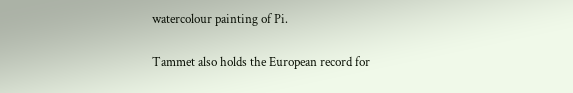watercolour painting of Pi.

Tammet also holds the European record for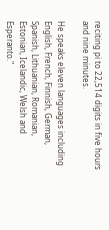reciting pi to 22,514 digits in five hours and nine minutes.

He speaks eleven languages including English, French, Finnish, German, Spanish, Lithuanian, Romanian, Estonian, Icelandic, Welsh and Esperanto."